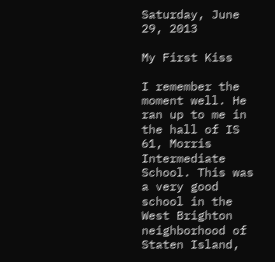Saturday, June 29, 2013

My First Kiss

I remember the moment well. He ran up to me in the hall of IS 61, Morris Intermediate School. This was a very good school in the West Brighton neighborhood of Staten Island,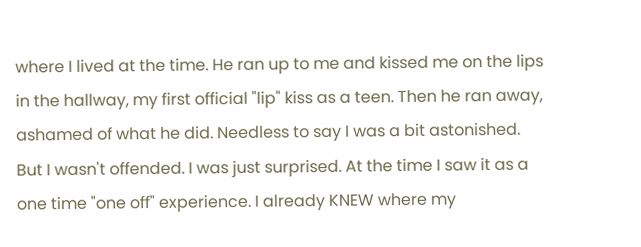where I lived at the time. He ran up to me and kissed me on the lips in the hallway, my first official "lip" kiss as a teen. Then he ran away, ashamed of what he did. Needless to say I was a bit astonished. But I wasn't offended. I was just surprised. At the time I saw it as a one time "one off" experience. I already KNEW where my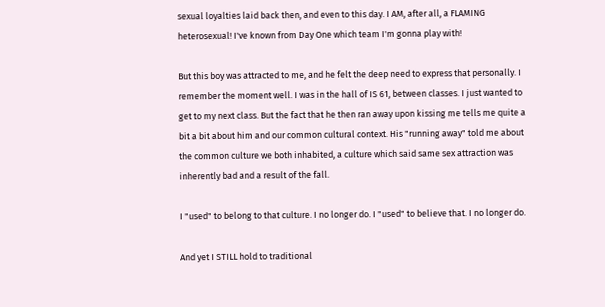sexual loyalties laid back then, and even to this day. I AM, after all, a FLAMING heterosexual! I've known from Day One which team I'm gonna play with!

But this boy was attracted to me, and he felt the deep need to express that personally. I remember the moment well. I was in the hall of IS 61, between classes. I just wanted to get to my next class. But the fact that he then ran away upon kissing me tells me quite a bit a bit about him and our common cultural context. His "running away" told me about the common culture we both inhabited, a culture which said same sex attraction was inherently bad and a result of the fall.

I "used" to belong to that culture. I no longer do. I "used" to believe that. I no longer do.

And yet I STILL hold to traditional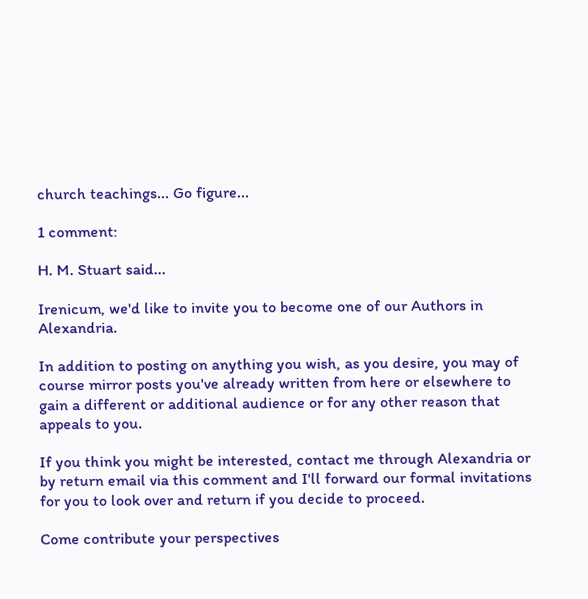church teachings... Go figure...

1 comment:

H. M. Stuart said...

Irenicum, we'd like to invite you to become one of our Authors in Alexandria.

In addition to posting on anything you wish, as you desire, you may of course mirror posts you've already written from here or elsewhere to gain a different or additional audience or for any other reason that appeals to you.

If you think you might be interested, contact me through Alexandria or by return email via this comment and I'll forward our formal invitations for you to look over and return if you decide to proceed.

Come contribute your perspectives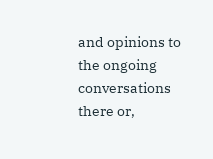and opinions to the ongoing conversations there or,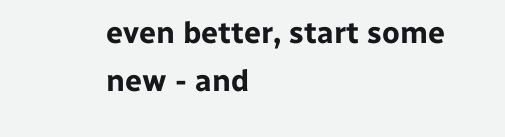even better, start some new - and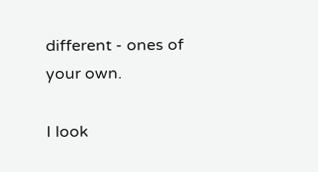different - ones of your own.

I look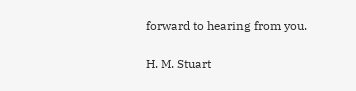forward to hearing from you.

H. M. Stuart